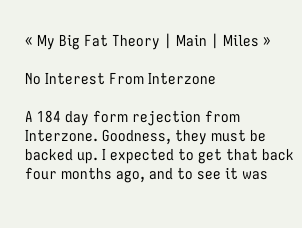« My Big Fat Theory | Main | Miles »

No Interest From Interzone

A 184 day form rejection from Interzone. Goodness, they must be backed up. I expected to get that back four months ago, and to see it was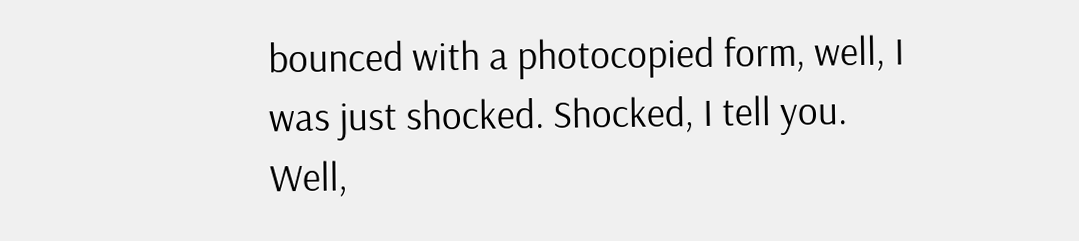bounced with a photocopied form, well, I was just shocked. Shocked, I tell you. Well,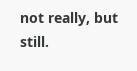not really, but still.